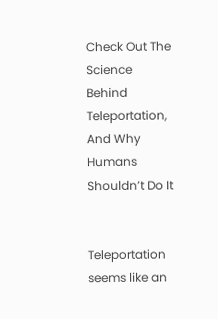Check Out The Science Behind Teleportation, And Why Humans Shouldn’t Do It


Teleportation seems like an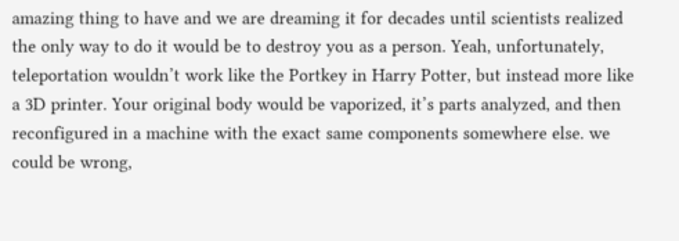amazing thing to have and we are dreaming it for decades until scientists realized the only way to do it would be to destroy you as a person. Yeah, unfortunately, teleportation wouldn’t work like the Portkey in Harry Potter, but instead more like a 3D printer. Your original body would be vaporized, it’s parts analyzed, and then reconfigured in a machine with the exact same components somewhere else. we could be wrong,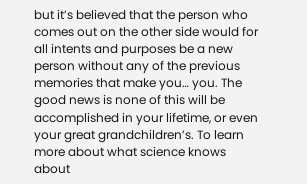but it’s believed that the person who comes out on the other side would for all intents and purposes be a new person without any of the previous memories that make you… you. The good news is none of this will be accomplished in your lifetime, or even your great grandchildren’s. To learn more about what science knows about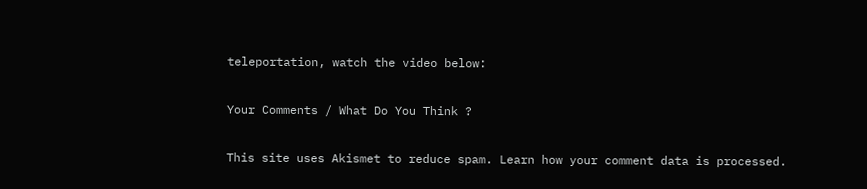teleportation, watch the video below:

Your Comments / What Do You Think ?

This site uses Akismet to reduce spam. Learn how your comment data is processed.